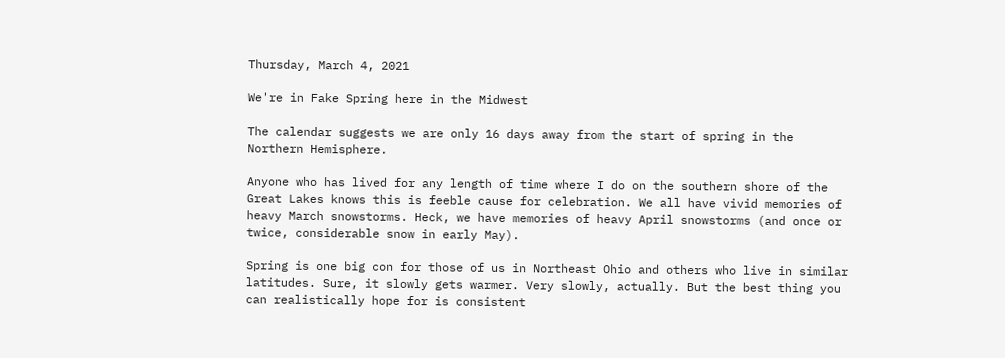Thursday, March 4, 2021

We're in Fake Spring here in the Midwest

The calendar suggests we are only 16 days away from the start of spring in the Northern Hemisphere.

Anyone who has lived for any length of time where I do on the southern shore of the Great Lakes knows this is feeble cause for celebration. We all have vivid memories of heavy March snowstorms. Heck, we have memories of heavy April snowstorms (and once or twice, considerable snow in early May).

Spring is one big con for those of us in Northeast Ohio and others who live in similar latitudes. Sure, it slowly gets warmer. Very slowly, actually. But the best thing you can realistically hope for is consistent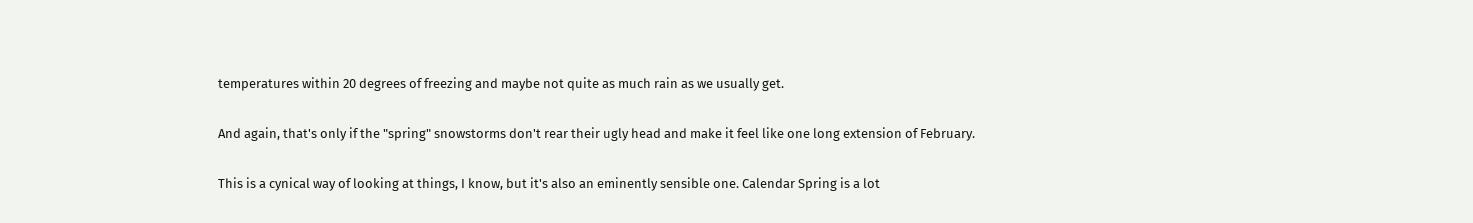temperatures within 20 degrees of freezing and maybe not quite as much rain as we usually get.

And again, that's only if the "spring" snowstorms don't rear their ugly head and make it feel like one long extension of February.

This is a cynical way of looking at things, I know, but it's also an eminently sensible one. Calendar Spring is a lot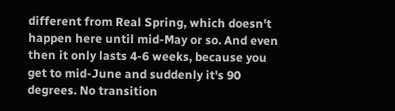different from Real Spring, which doesn't happen here until mid-May or so. And even then it only lasts 4-6 weeks, because you get to mid-June and suddenly it's 90 degrees. No transition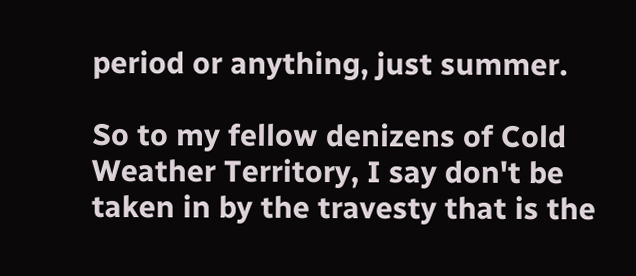period or anything, just summer.

So to my fellow denizens of Cold Weather Territory, I say don't be taken in by the travesty that is the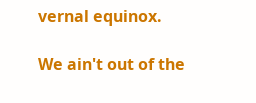vernal equinox.

We ain't out of the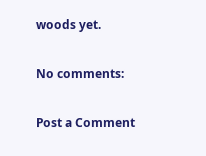woods yet.

No comments:

Post a Comment